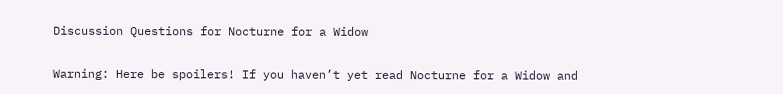Discussion Questions for Nocturne for a Widow

Warning: Here be spoilers! If you haven’t yet read Nocturne for a Widow and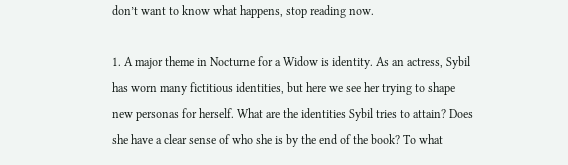don’t want to know what happens, stop reading now.

1. A major theme in Nocturne for a Widow is identity. As an actress, Sybil has worn many fictitious identities, but here we see her trying to shape new personas for herself. What are the identities Sybil tries to attain? Does she have a clear sense of who she is by the end of the book? To what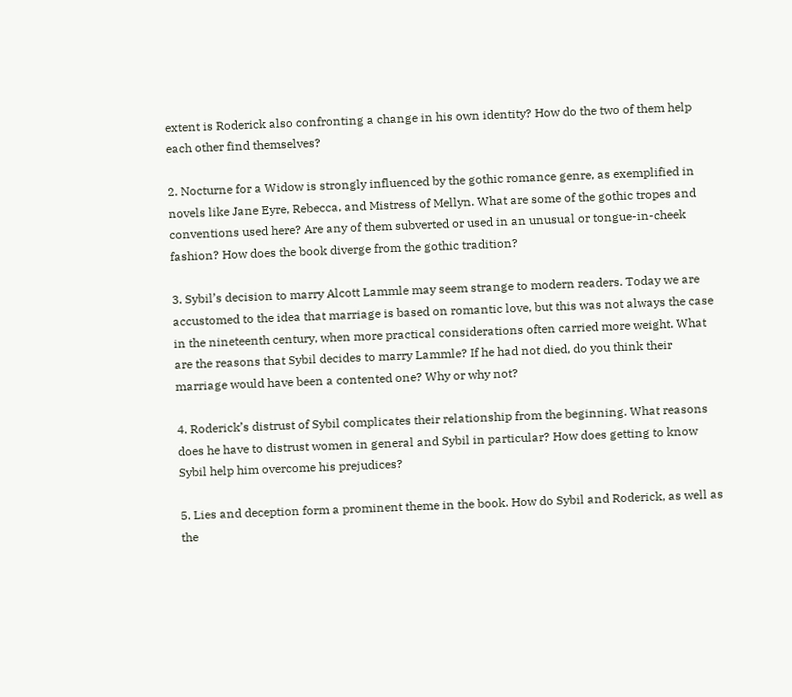extent is Roderick also confronting a change in his own identity? How do the two of them help each other find themselves?

2. Nocturne for a Widow is strongly influenced by the gothic romance genre, as exemplified in novels like Jane Eyre, Rebecca, and Mistress of Mellyn. What are some of the gothic tropes and conventions used here? Are any of them subverted or used in an unusual or tongue-in-cheek fashion? How does the book diverge from the gothic tradition?

3. Sybil’s decision to marry Alcott Lammle may seem strange to modern readers. Today we are accustomed to the idea that marriage is based on romantic love, but this was not always the case in the nineteenth century, when more practical considerations often carried more weight. What are the reasons that Sybil decides to marry Lammle? If he had not died, do you think their marriage would have been a contented one? Why or why not?

4. Roderick’s distrust of Sybil complicates their relationship from the beginning. What reasons does he have to distrust women in general and Sybil in particular? How does getting to know Sybil help him overcome his prejudices?

5. Lies and deception form a prominent theme in the book. How do Sybil and Roderick, as well as the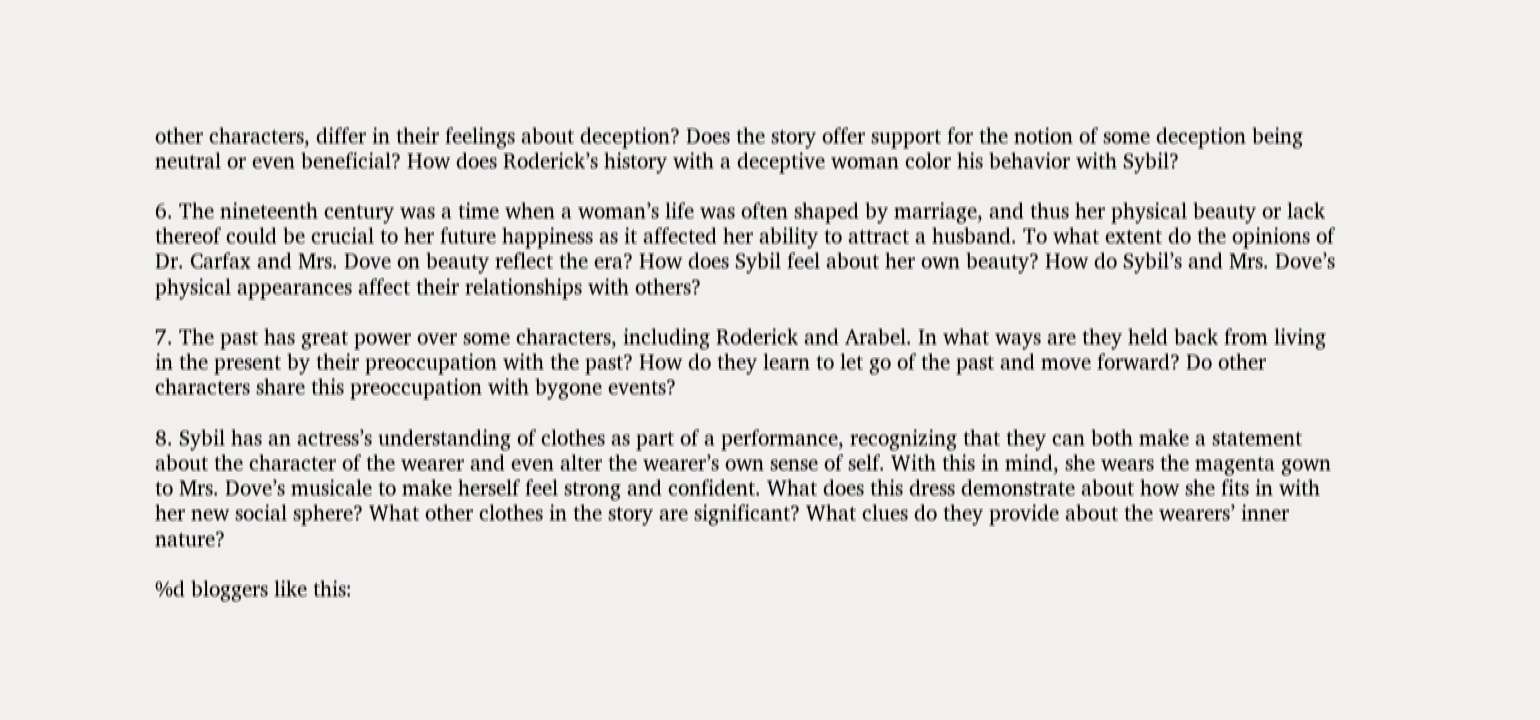other characters, differ in their feelings about deception? Does the story offer support for the notion of some deception being neutral or even beneficial? How does Roderick’s history with a deceptive woman color his behavior with Sybil?

6. The nineteenth century was a time when a woman’s life was often shaped by marriage, and thus her physical beauty or lack thereof could be crucial to her future happiness as it affected her ability to attract a husband. To what extent do the opinions of Dr. Carfax and Mrs. Dove on beauty reflect the era? How does Sybil feel about her own beauty? How do Sybil’s and Mrs. Dove’s physical appearances affect their relationships with others?

7. The past has great power over some characters, including Roderick and Arabel. In what ways are they held back from living in the present by their preoccupation with the past? How do they learn to let go of the past and move forward? Do other characters share this preoccupation with bygone events?

8. Sybil has an actress’s understanding of clothes as part of a performance, recognizing that they can both make a statement about the character of the wearer and even alter the wearer’s own sense of self. With this in mind, she wears the magenta gown to Mrs. Dove’s musicale to make herself feel strong and confident. What does this dress demonstrate about how she fits in with her new social sphere? What other clothes in the story are significant? What clues do they provide about the wearers’ inner nature?

%d bloggers like this: